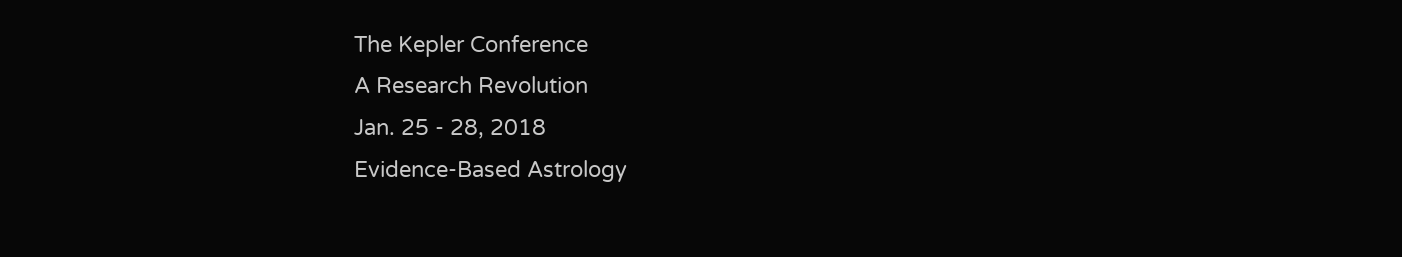The Kepler Conference
A Research Revolution
Jan. 25 - 28, 2018
Evidence-Based Astrology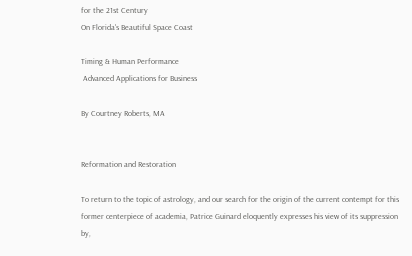for the 21st Century
On Florida's Beautiful Space Coast

Timing & Human Performance
 Advanced Applications for Business

By Courtney Roberts, MA


Reformation and Restoration

To return to the topic of astrology, and our search for the origin of the current contempt for this former centerpiece of academia, Patrice Guinard eloquently expresses his view of its suppression by,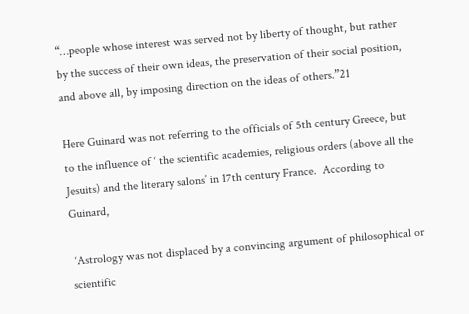“…people whose interest was served not by liberty of thought, but rather by the success of their own ideas, the preservation of their social position, and above all, by imposing direction on the ideas of others.”21

Here Guinard was not referring to the officials of 5th century Greece, but to the influence of ‘ the scientific academies, religious orders (above all the Jesuits) and the literary salons’ in 17th century France.  According to Guinard,

 ‘Astrology was not displaced by a convincing argument of philosophical or scientific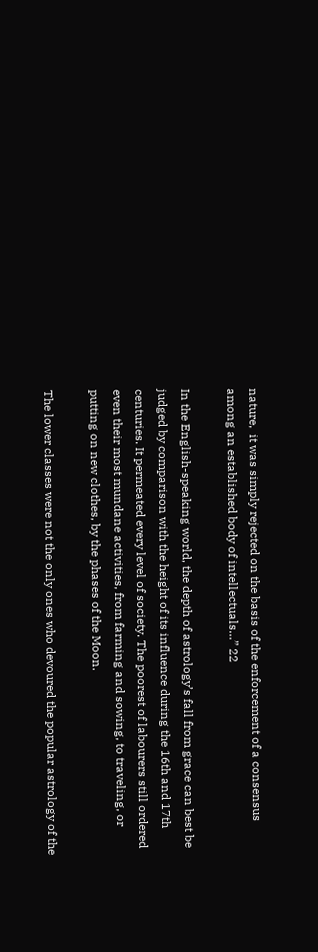nature,  it was simply rejected on the basis of the enforcement of a consensus among an established body of intellectuals…” 22

In the English-speaking world, the depth of astrology’s fall from grace can best be judged by comparison with the height of its influence during the 16th and 17th centuries. It permeated every level of society. The poorest of labourers still ordered even their most mundane activities, from farming and sowing, to traveling, or putting on new clothes, by the phases of the Moon.

The lower classes were not the only ones who devoured the popular astrology of the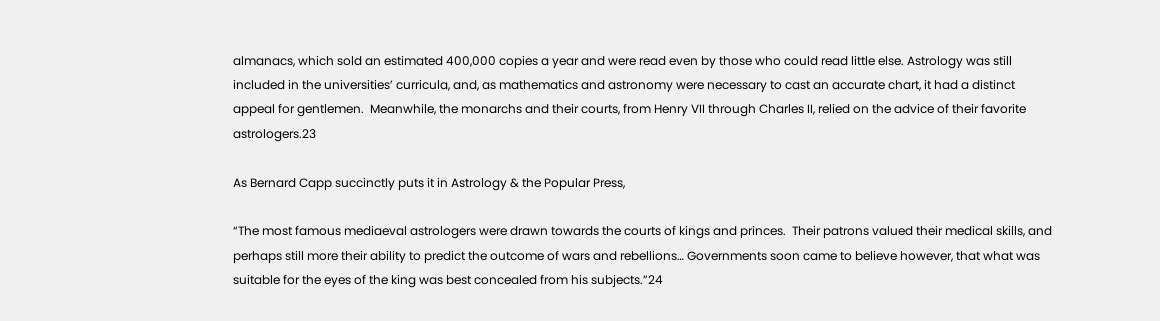almanacs, which sold an estimated 400,000 copies a year and were read even by those who could read little else. Astrology was still included in the universities’ curricula, and, as mathematics and astronomy were necessary to cast an accurate chart, it had a distinct appeal for gentlemen.  Meanwhile, the monarchs and their courts, from Henry VII through Charles II, relied on the advice of their favorite astrologers.23

As Bernard Capp succinctly puts it in Astrology & the Popular Press,

“The most famous mediaeval astrologers were drawn towards the courts of kings and princes.  Their patrons valued their medical skills, and perhaps still more their ability to predict the outcome of wars and rebellions… Governments soon came to believe however, that what was suitable for the eyes of the king was best concealed from his subjects.”24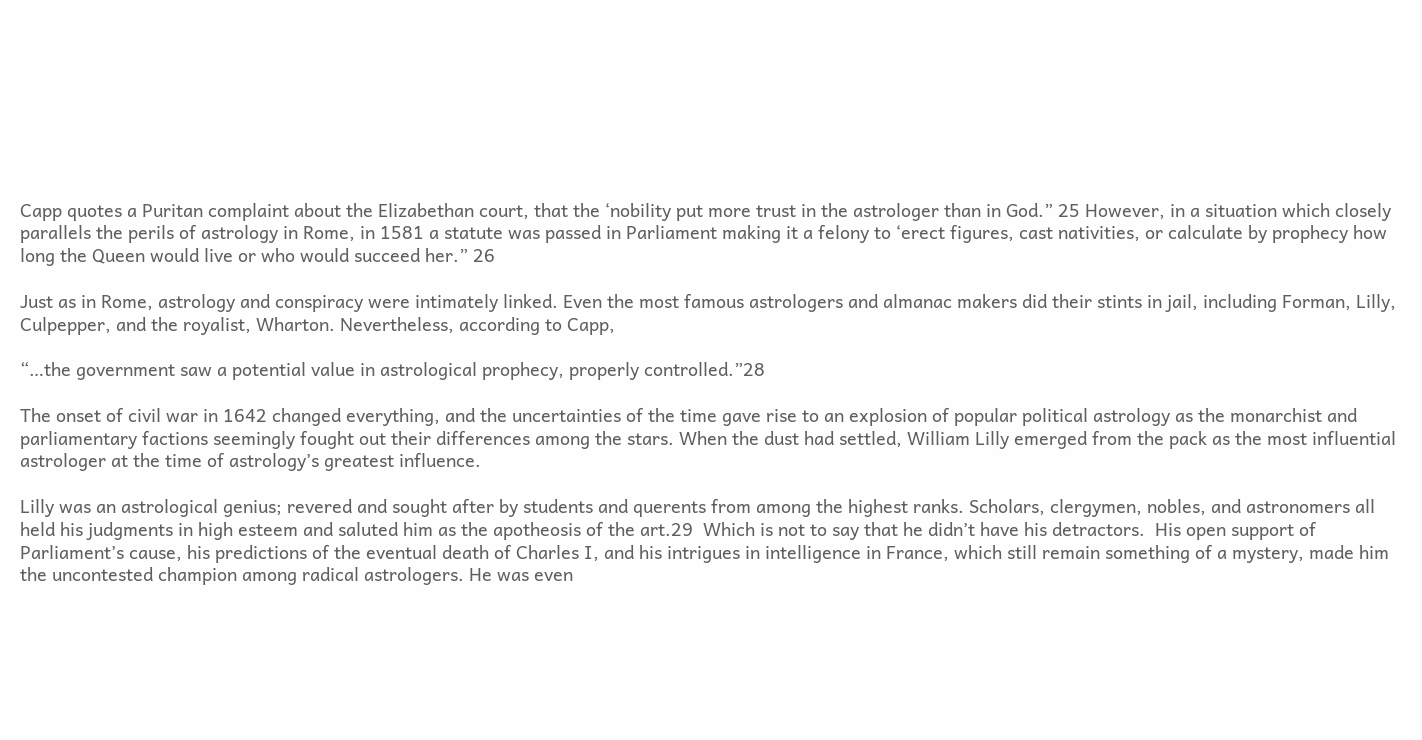Capp quotes a Puritan complaint about the Elizabethan court, that the ‘nobility put more trust in the astrologer than in God.” 25 However, in a situation which closely parallels the perils of astrology in Rome, in 1581 a statute was passed in Parliament making it a felony to ‘erect figures, cast nativities, or calculate by prophecy how long the Queen would live or who would succeed her.” 26

Just as in Rome, astrology and conspiracy were intimately linked. Even the most famous astrologers and almanac makers did their stints in jail, including Forman, Lilly, Culpepper, and the royalist, Wharton. Nevertheless, according to Capp,

“…the government saw a potential value in astrological prophecy, properly controlled.”28

The onset of civil war in 1642 changed everything, and the uncertainties of the time gave rise to an explosion of popular political astrology as the monarchist and parliamentary factions seemingly fought out their differences among the stars. When the dust had settled, William Lilly emerged from the pack as the most influential astrologer at the time of astrology’s greatest influence.

Lilly was an astrological genius; revered and sought after by students and querents from among the highest ranks. Scholars, clergymen, nobles, and astronomers all held his judgments in high esteem and saluted him as the apotheosis of the art.29  Which is not to say that he didn’t have his detractors.  His open support of Parliament’s cause, his predictions of the eventual death of Charles I, and his intrigues in intelligence in France, which still remain something of a mystery, made him the uncontested champion among radical astrologers. He was even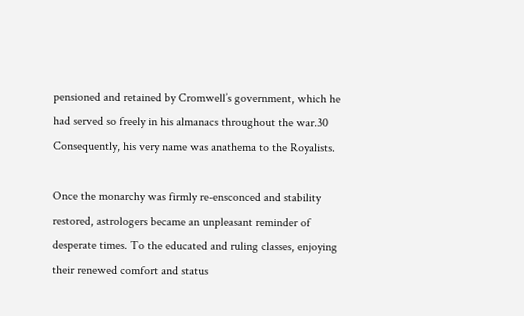pensioned and retained by Cromwell’s government, which he had served so freely in his almanacs throughout the war.30  Consequently, his very name was anathema to the Royalists.

Once the monarchy was firmly re-ensconced and stability restored, astrologers became an unpleasant reminder of desperate times. To the educated and ruling classes, enjoying their renewed comfort and status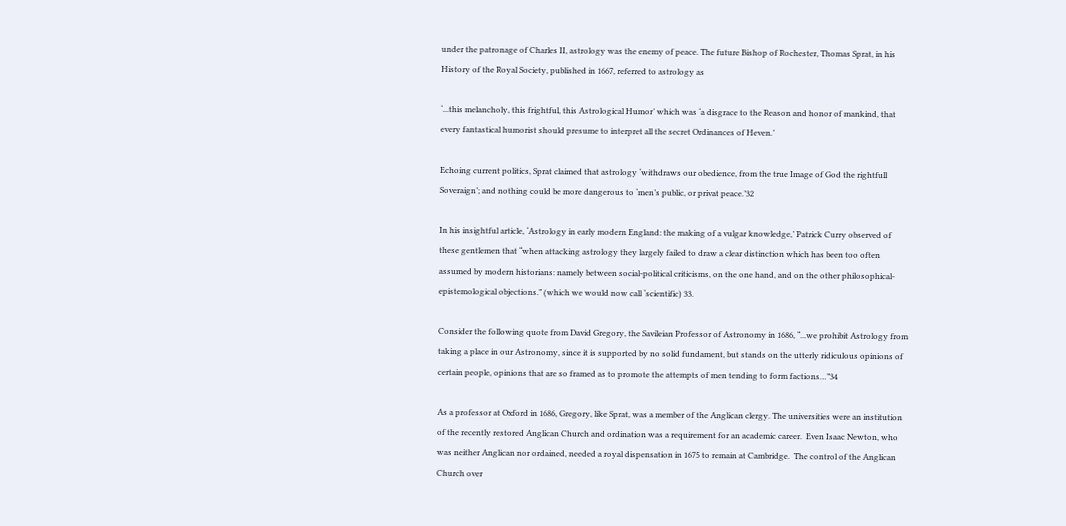under the patronage of Charles II, astrology was the enemy of peace. The future Bishop of Rochester, Thomas Sprat, in his History of the Royal Society, published in 1667, referred to astrology as

‘...this melancholy, this frightful, this Astrological Humor’ which was ‘a disgrace to the Reason and honor of mankind, that every fantastical humorist should presume to interpret all the secret Ordinances of Heven.’

Echoing current politics, Sprat claimed that astrology ‘withdraws our obedience, from the true Image of God the rightfull Soveraign’; and nothing could be more dangerous to ‘men’s public, or privat peace.’32

In his insightful article, ‘Astrology in early modern England: the making of a vulgar knowledge,’ Patrick Curry observed of these gentlemen that “when attacking astrology they largely failed to draw a clear distinction which has been too often assumed by modern historians: namely between social-political criticisms, on the one hand, and on the other philosophical-epistemological objections.” (which we would now call ‘scientific) 33.

Consider the following quote from David Gregory, the Savileian Professor of Astronomy in 1686, “...we prohibit Astrology from taking a place in our Astronomy, since it is supported by no solid fundament, but stands on the utterly ridiculous opinions of certain people, opinions that are so framed as to promote the attempts of men tending to form factions…”34

As a professor at Oxford in 1686, Gregory, like Sprat, was a member of the Anglican clergy. The universities were an institution of the recently restored Anglican Church and ordination was a requirement for an academic career.  Even Isaac Newton, who was neither Anglican nor ordained, needed a royal dispensation in 1675 to remain at Cambridge.  The control of the Anglican Church over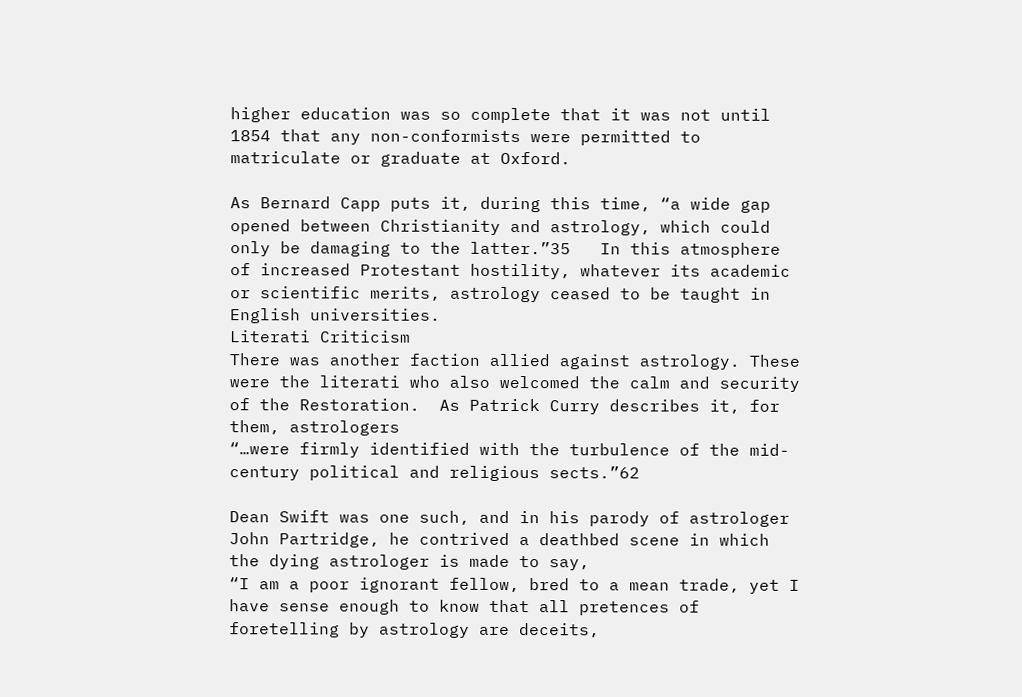higher education was so complete that it was not until 1854 that any non-conformists were permitted to matriculate or graduate at Oxford.

As Bernard Capp puts it, during this time, “a wide gap opened between Christianity and astrology, which could only be damaging to the latter.”35   In this atmosphere of increased Protestant hostility, whatever its academic or scientific merits, astrology ceased to be taught in English universities.
Literati Criticism
There was another faction allied against astrology. These were the literati who also welcomed the calm and security of the Restoration.  As Patrick Curry describes it, for them, astrologers
“…were firmly identified with the turbulence of the mid-century political and religious sects.”62

Dean Swift was one such, and in his parody of astrologer John Partridge, he contrived a deathbed scene in which the dying astrologer is made to say,
“I am a poor ignorant fellow, bred to a mean trade, yet I have sense enough to know that all pretences of foretelling by astrology are deceits,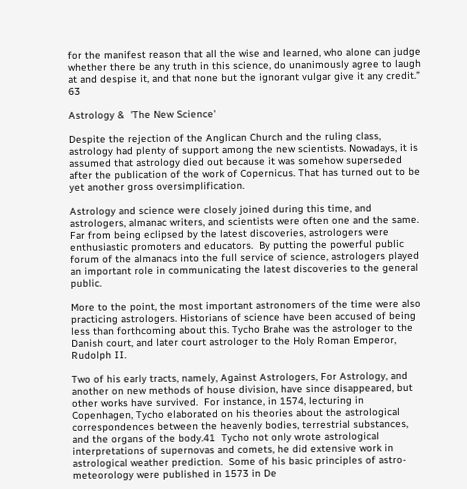for the manifest reason that all the wise and learned, who alone can judge whether there be any truth in this science, do unanimously agree to laugh at and despise it, and that none but the ignorant vulgar give it any credit.” 63

Astrology &  'The New Science'

Despite the rejection of the Anglican Church and the ruling class, astrology had plenty of support among the new scientists. Nowadays, it is assumed that astrology died out because it was somehow superseded after the publication of the work of Copernicus. That has turned out to be yet another gross oversimplification.

Astrology and science were closely joined during this time, and astrologers, almanac writers, and scientists were often one and the same.  Far from being eclipsed by the latest discoveries, astrologers were enthusiastic promoters and educators.  By putting the powerful public forum of the almanacs into the full service of science, astrologers played an important role in communicating the latest discoveries to the general public.

More to the point, the most important astronomers of the time were also practicing astrologers. Historians of science have been accused of being less than forthcoming about this. Tycho Brahe was the astrologer to the Danish court, and later court astrologer to the Holy Roman Emperor, Rudolph II.

Two of his early tracts, namely, Against Astrologers, For Astrology, and another on new methods of house division, have since disappeared, but other works have survived.  For instance, in 1574, lecturing in Copenhagen, Tycho elaborated on his theories about the astrological correspondences between the heavenly bodies, terrestrial substances, and the organs of the body.41  Tycho not only wrote astrological interpretations of supernovas and comets, he did extensive work in astrological weather prediction.  Some of his basic principles of astro-meteorology were published in 1573 in De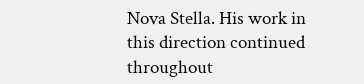Nova Stella. His work in this direction continued throughout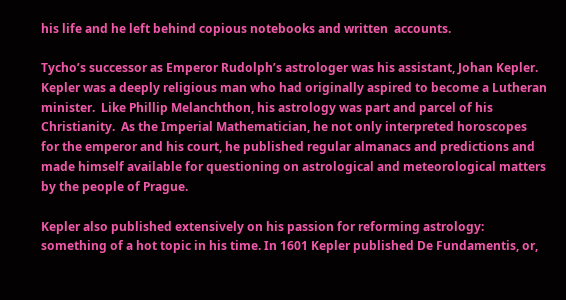his life and he left behind copious notebooks and written  accounts.

Tycho’s successor as Emperor Rudolph’s astrologer was his assistant, Johan Kepler. Kepler was a deeply religious man who had originally aspired to become a Lutheran minister.  Like Phillip Melanchthon, his astrology was part and parcel of his Christianity.  As the Imperial Mathematician, he not only interpreted horoscopes for the emperor and his court, he published regular almanacs and predictions and made himself available for questioning on astrological and meteorological matters by the people of Prague.

Kepler also published extensively on his passion for reforming astrology: something of a hot topic in his time. In 1601 Kepler published De Fundamentis, or,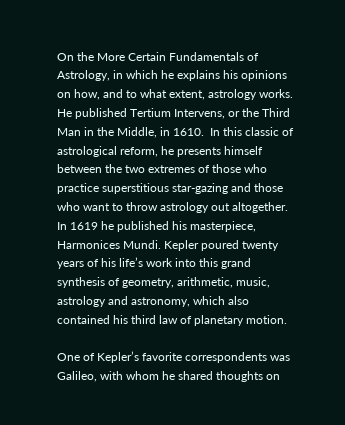On the More Certain Fundamentals of Astrology, in which he explains his opinions on how, and to what extent, astrology works. He published Tertium Intervens, or the Third Man in the Middle, in 1610.  In this classic of astrological reform, he presents himself between the two extremes of those who practice superstitious star-gazing and those who want to throw astrology out altogether.  In 1619 he published his masterpiece, Harmonices Mundi. Kepler poured twenty years of his life’s work into this grand synthesis of geometry, arithmetic, music, astrology and astronomy, which also contained his third law of planetary motion.

One of Kepler’s favorite correspondents was Galileo, with whom he shared thoughts on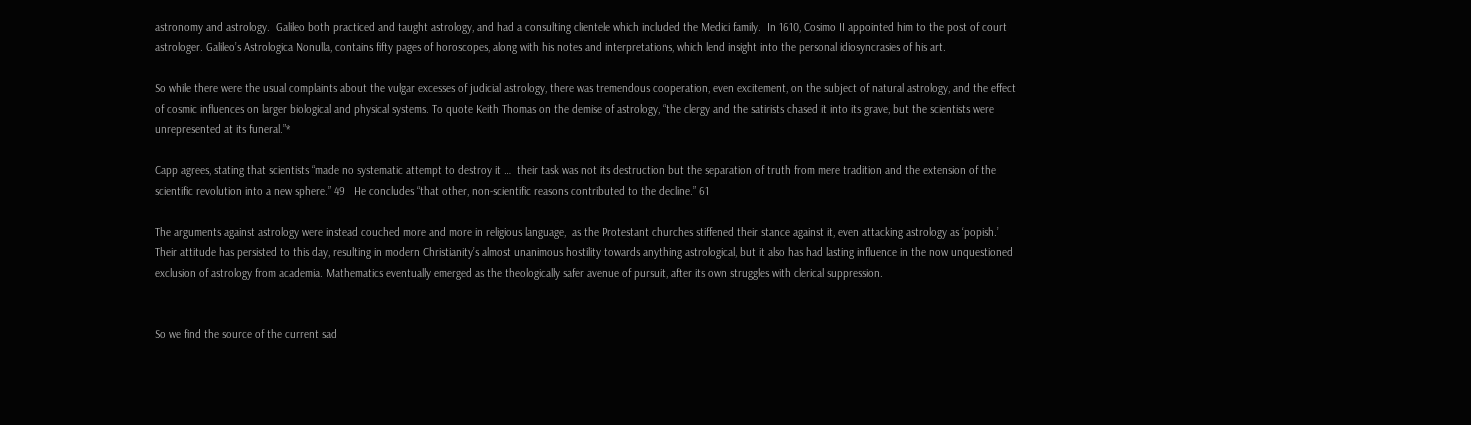astronomy and astrology.  Galileo both practiced and taught astrology, and had a consulting clientele which included the Medici family.  In 1610, Cosimo II appointed him to the post of court astrologer. Galileo’s Astrologica Nonulla, contains fifty pages of horoscopes, along with his notes and interpretations, which lend insight into the personal idiosyncrasies of his art.

So while there were the usual complaints about the vulgar excesses of judicial astrology, there was tremendous cooperation, even excitement, on the subject of natural astrology, and the effect of cosmic influences on larger biological and physical systems. To quote Keith Thomas on the demise of astrology, “the clergy and the satirists chased it into its grave, but the scientists were unrepresented at its funeral.”*

Capp agrees, stating that scientists “made no systematic attempt to destroy it …  their task was not its destruction but the separation of truth from mere tradition and the extension of the scientific revolution into a new sphere.” 49   He concludes “that other, non-scientific reasons contributed to the decline.” 61

The arguments against astrology were instead couched more and more in religious language,  as the Protestant churches stiffened their stance against it, even attacking astrology as ‘popish.’  Their attitude has persisted to this day, resulting in modern Christianity’s almost unanimous hostility towards anything astrological, but it also has had lasting influence in the now unquestioned exclusion of astrology from academia. Mathematics eventually emerged as the theologically safer avenue of pursuit, after its own struggles with clerical suppression.


So we find the source of the current sad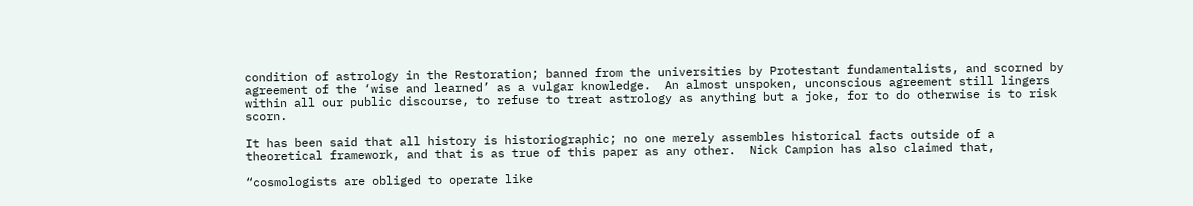condition of astrology in the Restoration; banned from the universities by Protestant fundamentalists, and scorned by agreement of the ‘wise and learned’ as a vulgar knowledge.  An almost unspoken, unconscious agreement still lingers within all our public discourse, to refuse to treat astrology as anything but a joke, for to do otherwise is to risk scorn.

It has been said that all history is historiographic; no one merely assembles historical facts outside of a theoretical framework, and that is as true of this paper as any other.  Nick Campion has also claimed that,

“cosmologists are obliged to operate like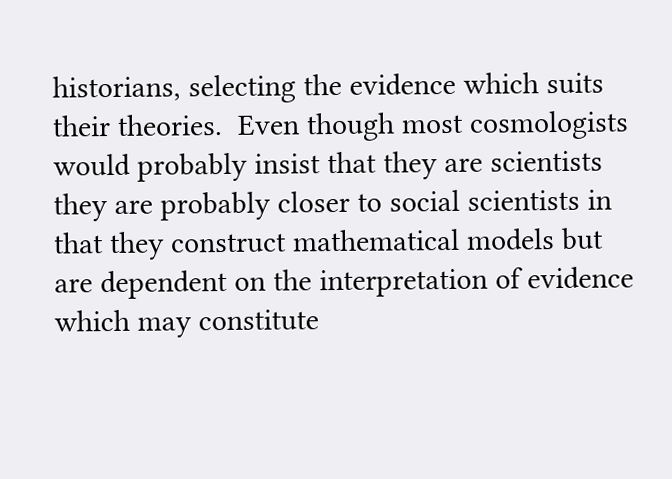historians, selecting the evidence which suits their theories.  Even though most cosmologists would probably insist that they are scientists they are probably closer to social scientists in that they construct mathematical models but are dependent on the interpretation of evidence which may constitute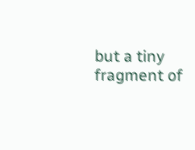but a tiny fragment of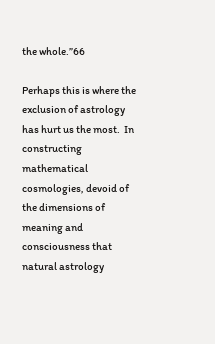the whole.”66

Perhaps this is where the exclusion of astrology has hurt us the most.  In constructing mathematical cosmologies, devoid of the dimensions of meaning and consciousness that natural astrology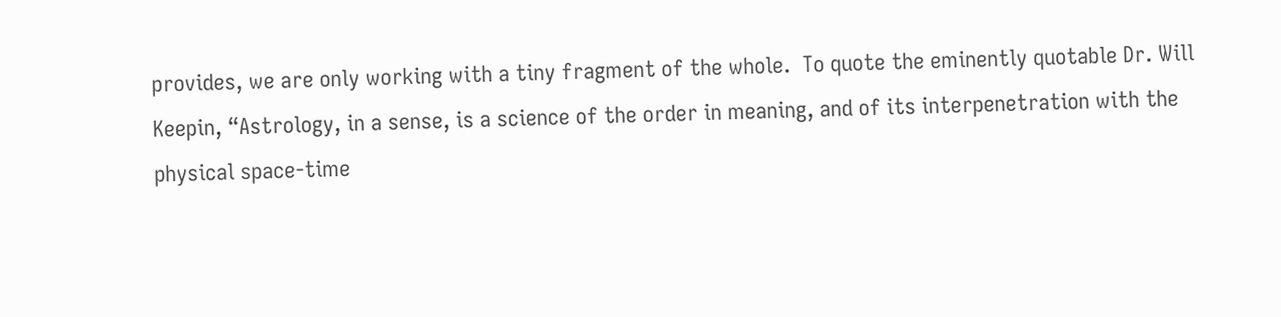provides, we are only working with a tiny fragment of the whole.  To quote the eminently quotable Dr. Will Keepin, “Astrology, in a sense, is a science of the order in meaning, and of its interpenetration with the physical space-time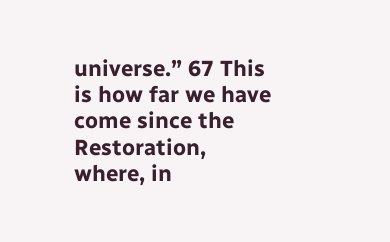universe.” 67 This is how far we have come since the Restoration, where, in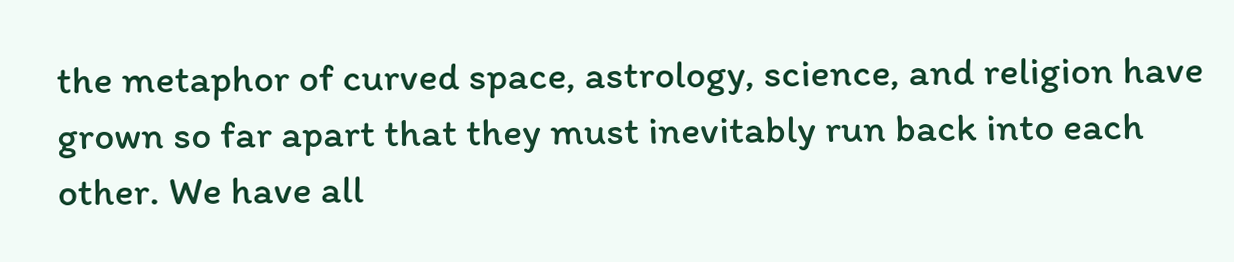the metaphor of curved space, astrology, science, and religion have grown so far apart that they must inevitably run back into each other. We have all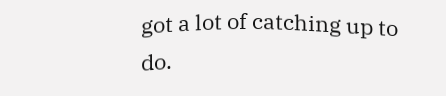got a lot of catching up to do.